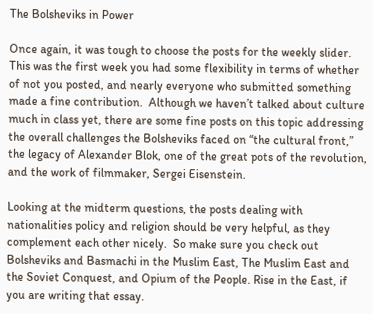The Bolsheviks in Power

Once again, it was tough to choose the posts for the weekly slider.  This was the first week you had some flexibility in terms of whether of not you posted, and nearly everyone who submitted something made a fine contribution.  Although we haven’t talked about culture much in class yet, there are some fine posts on this topic addressing the overall challenges the Bolsheviks faced on “the cultural front,” the legacy of Alexander Blok, one of the great pots of the revolution, and the work of filmmaker, Sergei Eisenstein.

Looking at the midterm questions, the posts dealing with nationalities policy and religion should be very helpful, as they complement each other nicely.  So make sure you check out Bolsheviks and Basmachi in the Muslim East, The Muslim East and the Soviet Conquest, and Opium of the People. Rise in the East, if you are writing that essay.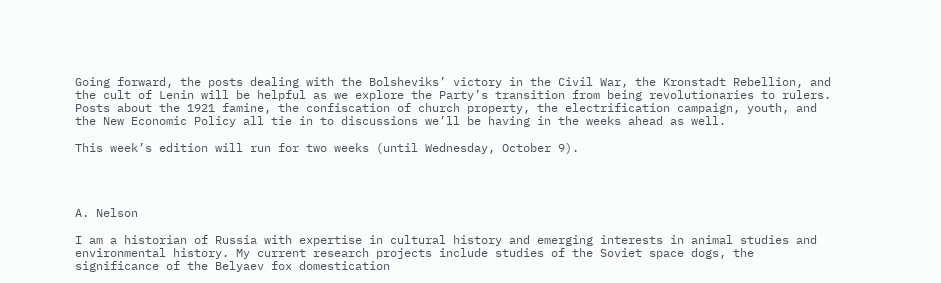Going forward, the posts dealing with the Bolsheviks’ victory in the Civil War, the Kronstadt Rebellion, and the cult of Lenin will be helpful as we explore the Party’s transition from being revolutionaries to rulers.  Posts about the 1921 famine, the confiscation of church property, the electrification campaign, youth, and the New Economic Policy all tie in to discussions we’ll be having in the weeks ahead as well.

This week’s edition will run for two weeks (until Wednesday, October 9).




A. Nelson

I am a historian of Russia with expertise in cultural history and emerging interests in animal studies and environmental history. My current research projects include studies of the Soviet space dogs, the significance of the Belyaev fox domestication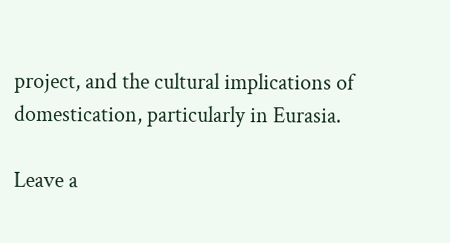project, and the cultural implications of domestication, particularly in Eurasia.

Leave a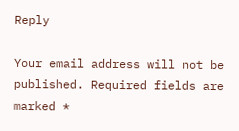Reply

Your email address will not be published. Required fields are marked *